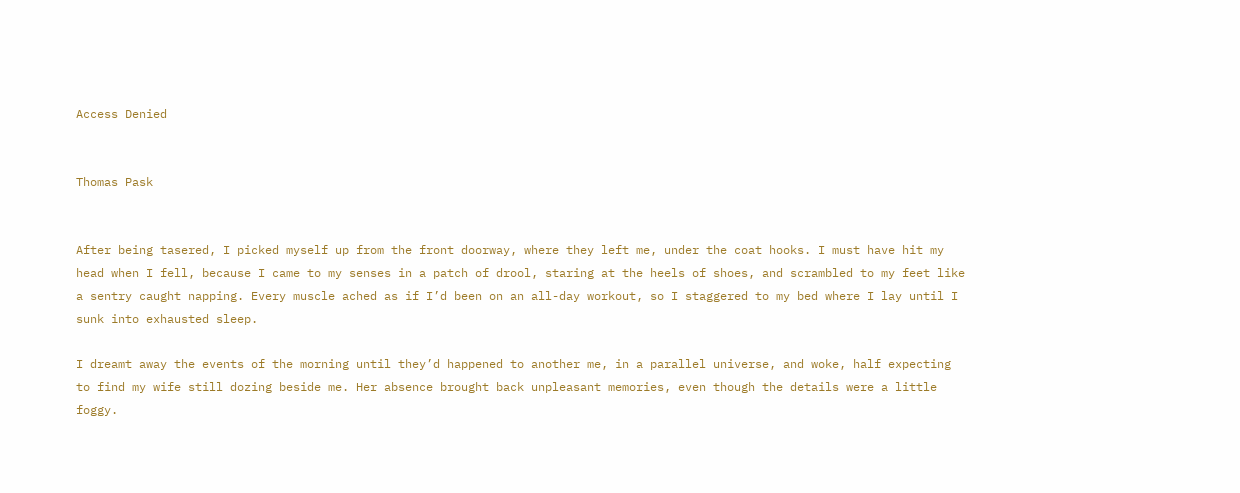Access Denied


Thomas Pask


After being tasered, I picked myself up from the front doorway, where they left me, under the coat hooks. I must have hit my head when I fell, because I came to my senses in a patch of drool, staring at the heels of shoes, and scrambled to my feet like a sentry caught napping. Every muscle ached as if I’d been on an all-day workout, so I staggered to my bed where I lay until I sunk into exhausted sleep.

I dreamt away the events of the morning until they’d happened to another me, in a parallel universe, and woke, half expecting to find my wife still dozing beside me. Her absence brought back unpleasant memories, even though the details were a little foggy.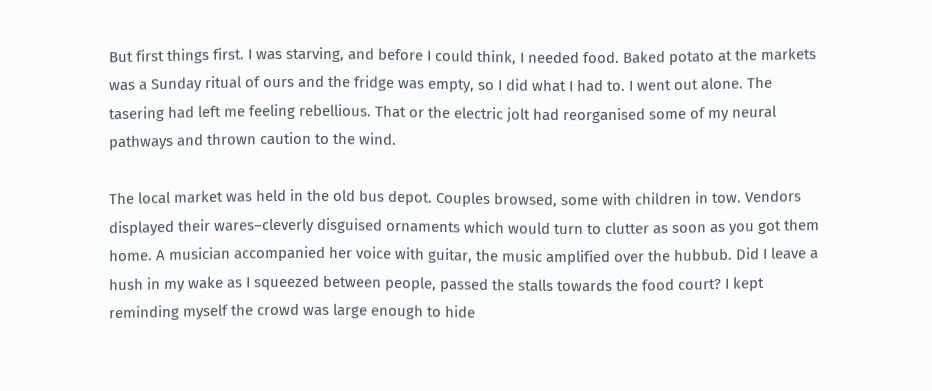But first things first. I was starving, and before I could think, I needed food. Baked potato at the markets was a Sunday ritual of ours and the fridge was empty, so I did what I had to. I went out alone. The tasering had left me feeling rebellious. That or the electric jolt had reorganised some of my neural pathways and thrown caution to the wind.

The local market was held in the old bus depot. Couples browsed, some with children in tow. Vendors displayed their wares–cleverly disguised ornaments which would turn to clutter as soon as you got them home. A musician accompanied her voice with guitar, the music amplified over the hubbub. Did I leave a hush in my wake as I squeezed between people, passed the stalls towards the food court? I kept reminding myself the crowd was large enough to hide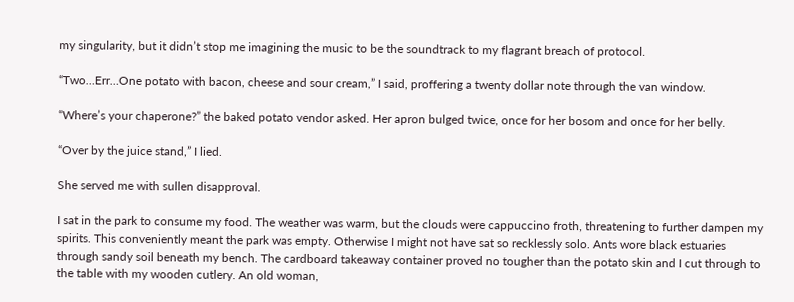my singularity, but it didn’t stop me imagining the music to be the soundtrack to my flagrant breach of protocol.

“Two…Err…One potato with bacon, cheese and sour cream,” I said, proffering a twenty dollar note through the van window.

“Where’s your chaperone?” the baked potato vendor asked. Her apron bulged twice, once for her bosom and once for her belly.

“Over by the juice stand,” I lied.

She served me with sullen disapproval.

I sat in the park to consume my food. The weather was warm, but the clouds were cappuccino froth, threatening to further dampen my spirits. This conveniently meant the park was empty. Otherwise I might not have sat so recklessly solo. Ants wore black estuaries through sandy soil beneath my bench. The cardboard takeaway container proved no tougher than the potato skin and I cut through to the table with my wooden cutlery. An old woman,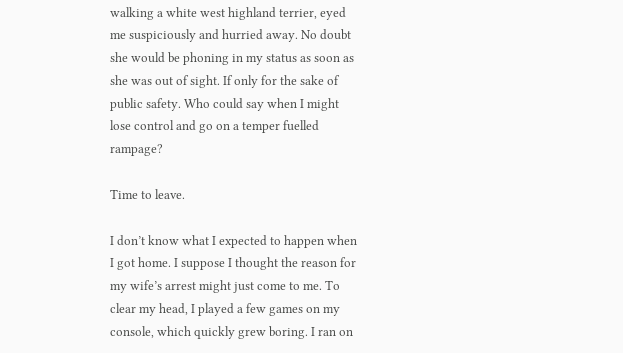walking a white west highland terrier, eyed me suspiciously and hurried away. No doubt she would be phoning in my status as soon as she was out of sight. If only for the sake of public safety. Who could say when I might lose control and go on a temper fuelled rampage?

Time to leave.

I don’t know what I expected to happen when I got home. I suppose I thought the reason for my wife’s arrest might just come to me. To clear my head, I played a few games on my console, which quickly grew boring. I ran on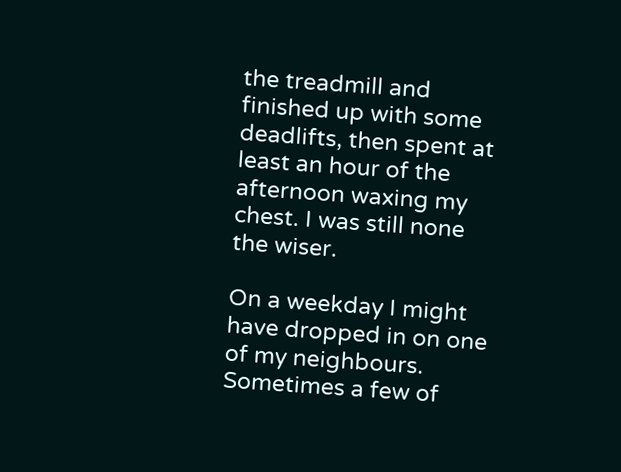the treadmill and finished up with some deadlifts, then spent at least an hour of the afternoon waxing my chest. I was still none the wiser.

On a weekday I might have dropped in on one of my neighbours. Sometimes a few of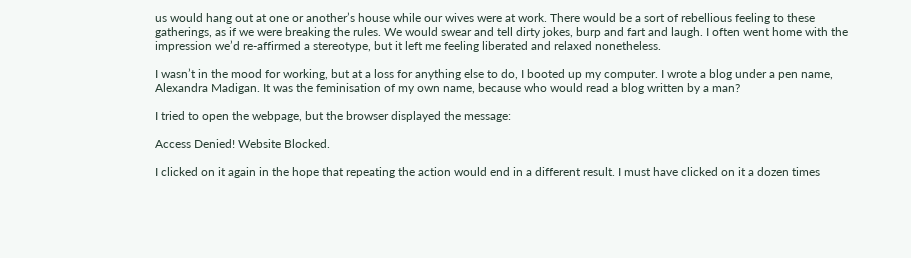us would hang out at one or another’s house while our wives were at work. There would be a sort of rebellious feeling to these gatherings, as if we were breaking the rules. We would swear and tell dirty jokes, burp and fart and laugh. I often went home with the impression we’d re-affirmed a stereotype, but it left me feeling liberated and relaxed nonetheless.

I wasn’t in the mood for working, but at a loss for anything else to do, I booted up my computer. I wrote a blog under a pen name, Alexandra Madigan. It was the feminisation of my own name, because who would read a blog written by a man?

I tried to open the webpage, but the browser displayed the message:

Access Denied! Website Blocked.

I clicked on it again in the hope that repeating the action would end in a different result. I must have clicked on it a dozen times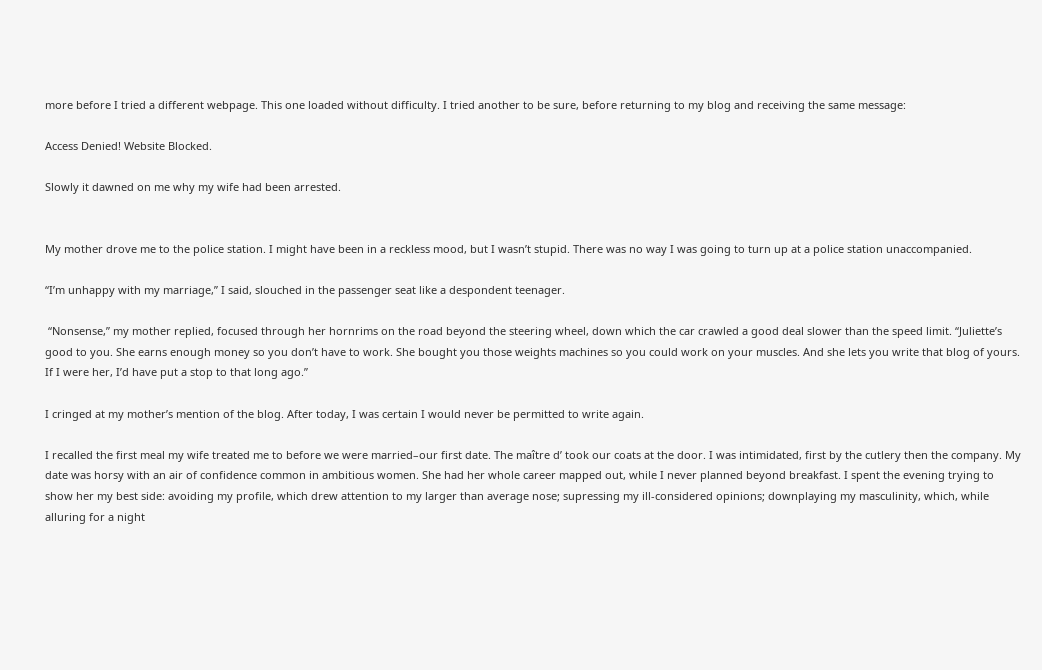more before I tried a different webpage. This one loaded without difficulty. I tried another to be sure, before returning to my blog and receiving the same message:

Access Denied! Website Blocked.

Slowly it dawned on me why my wife had been arrested.


My mother drove me to the police station. I might have been in a reckless mood, but I wasn’t stupid. There was no way I was going to turn up at a police station unaccompanied.

“I’m unhappy with my marriage,” I said, slouched in the passenger seat like a despondent teenager.

 “Nonsense,” my mother replied, focused through her hornrims on the road beyond the steering wheel, down which the car crawled a good deal slower than the speed limit. “Juliette’s good to you. She earns enough money so you don’t have to work. She bought you those weights machines so you could work on your muscles. And she lets you write that blog of yours. If I were her, I’d have put a stop to that long ago.”

I cringed at my mother’s mention of the blog. After today, I was certain I would never be permitted to write again.

I recalled the first meal my wife treated me to before we were married–our first date. The maître d’ took our coats at the door. I was intimidated, first by the cutlery then the company. My date was horsy with an air of confidence common in ambitious women. She had her whole career mapped out, while I never planned beyond breakfast. I spent the evening trying to show her my best side: avoiding my profile, which drew attention to my larger than average nose; supressing my ill-considered opinions; downplaying my masculinity, which, while alluring for a night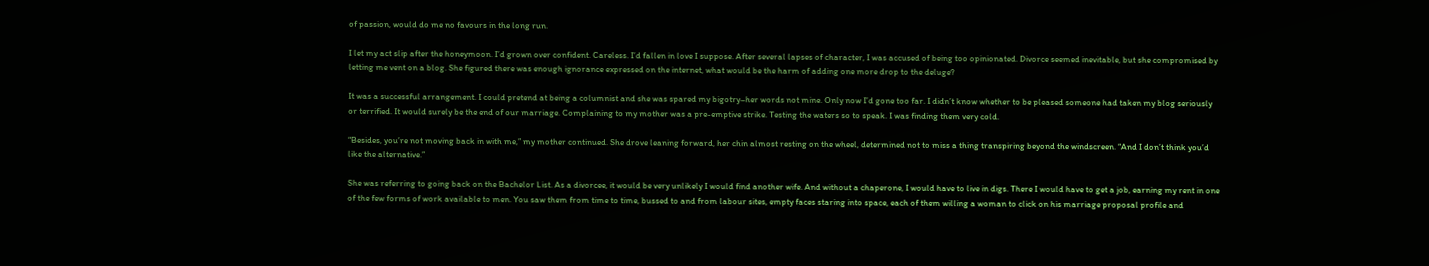of passion, would do me no favours in the long run.

I let my act slip after the honeymoon. I’d grown over confident. Careless. I’d fallen in love I suppose. After several lapses of character, I was accused of being too opinionated. Divorce seemed inevitable, but she compromised by letting me vent on a blog. She figured there was enough ignorance expressed on the internet, what would be the harm of adding one more drop to the deluge?

It was a successful arrangement. I could pretend at being a columnist and she was spared my bigotry–her words not mine. Only now I’d gone too far. I didn’t know whether to be pleased someone had taken my blog seriously or terrified. It would surely be the end of our marriage. Complaining to my mother was a pre-emptive strike. Testing the waters so to speak. I was finding them very cold.

“Besides, you’re not moving back in with me,” my mother continued. She drove leaning forward, her chin almost resting on the wheel, determined not to miss a thing transpiring beyond the windscreen. “And I don’t think you’d like the alternative.”

She was referring to going back on the Bachelor List. As a divorcee, it would be very unlikely I would find another wife. And without a chaperone, I would have to live in digs. There I would have to get a job, earning my rent in one of the few forms of work available to men. You saw them from time to time, bussed to and from labour sites, empty faces staring into space, each of them willing a woman to click on his marriage proposal profile and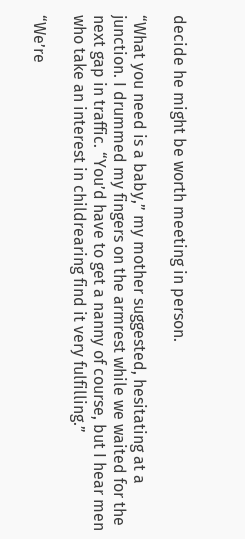decide he might be worth meeting in person.

“What you need is a baby,” my mother suggested, hesitating at a junction. I drummed my fingers on the armrest while we waited for the next gap in traffic. “You’d have to get a nanny of course, but I hear men who take an interest in childrearing find it very fulfilling.”

“We’re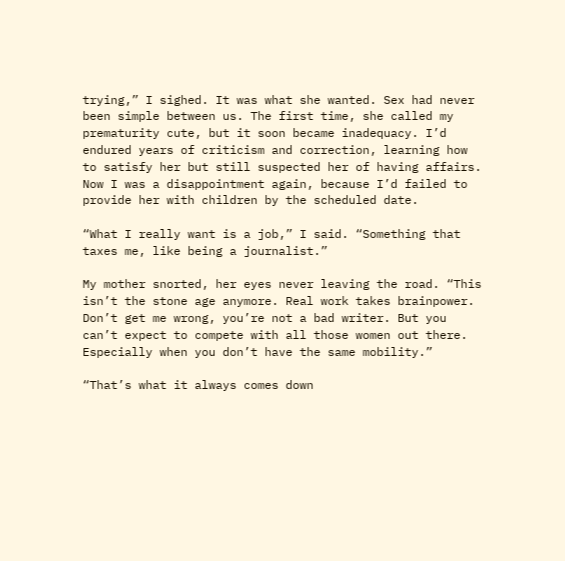trying,” I sighed. It was what she wanted. Sex had never been simple between us. The first time, she called my prematurity cute, but it soon became inadequacy. I’d endured years of criticism and correction, learning how to satisfy her but still suspected her of having affairs. Now I was a disappointment again, because I’d failed to provide her with children by the scheduled date.

“What I really want is a job,” I said. “Something that taxes me, like being a journalist.”

My mother snorted, her eyes never leaving the road. “This isn’t the stone age anymore. Real work takes brainpower. Don’t get me wrong, you’re not a bad writer. But you can’t expect to compete with all those women out there. Especially when you don’t have the same mobility.”

“That’s what it always comes down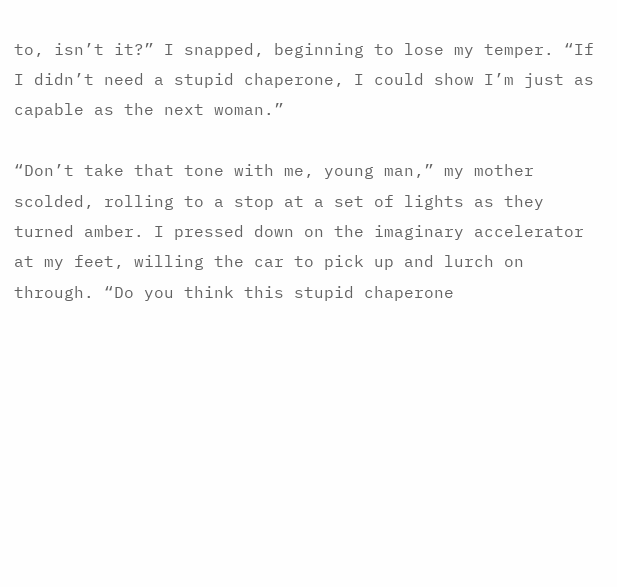to, isn’t it?” I snapped, beginning to lose my temper. “If I didn’t need a stupid chaperone, I could show I’m just as capable as the next woman.”

“Don’t take that tone with me, young man,” my mother scolded, rolling to a stop at a set of lights as they turned amber. I pressed down on the imaginary accelerator at my feet, willing the car to pick up and lurch on through. “Do you think this stupid chaperone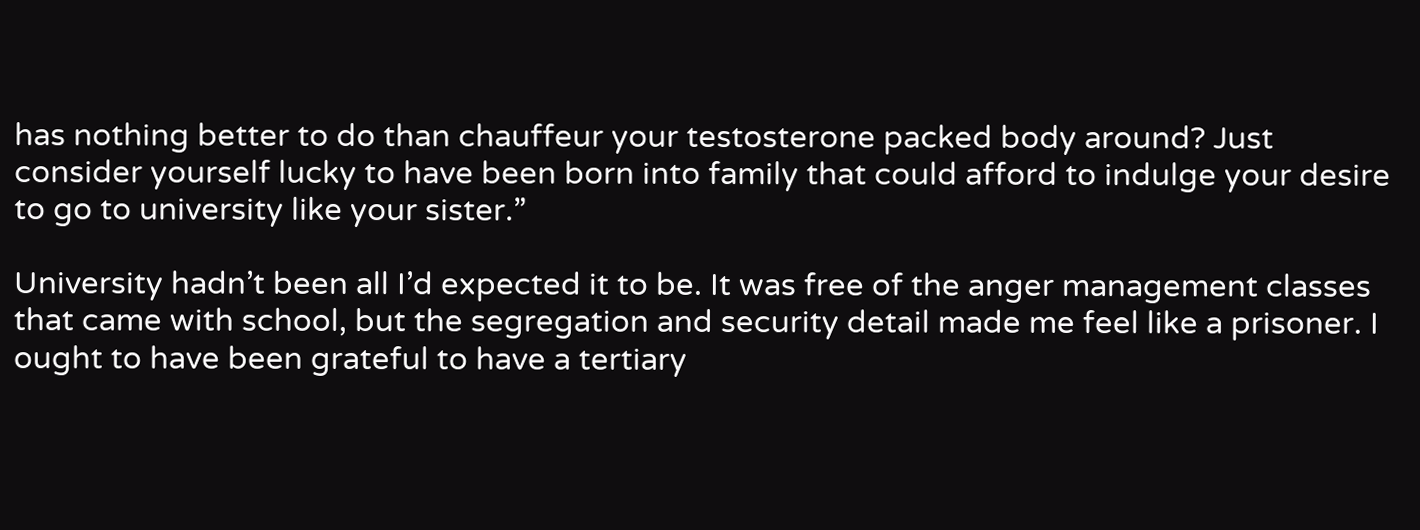has nothing better to do than chauffeur your testosterone packed body around? Just consider yourself lucky to have been born into family that could afford to indulge your desire to go to university like your sister.”

University hadn’t been all I’d expected it to be. It was free of the anger management classes that came with school, but the segregation and security detail made me feel like a prisoner. I ought to have been grateful to have a tertiary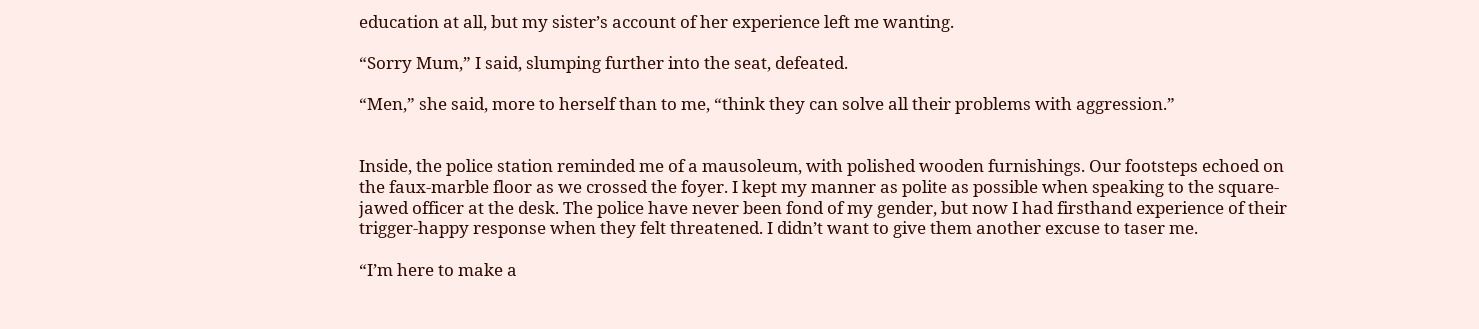education at all, but my sister’s account of her experience left me wanting.

“Sorry Mum,” I said, slumping further into the seat, defeated.

“Men,” she said, more to herself than to me, “think they can solve all their problems with aggression.”


Inside, the police station reminded me of a mausoleum, with polished wooden furnishings. Our footsteps echoed on the faux-marble floor as we crossed the foyer. I kept my manner as polite as possible when speaking to the square-jawed officer at the desk. The police have never been fond of my gender, but now I had firsthand experience of their trigger-happy response when they felt threatened. I didn’t want to give them another excuse to taser me.

“I’m here to make a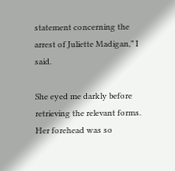statement concerning the arrest of Juliette Madigan,” I said.

She eyed me darkly before retrieving the relevant forms. Her forehead was so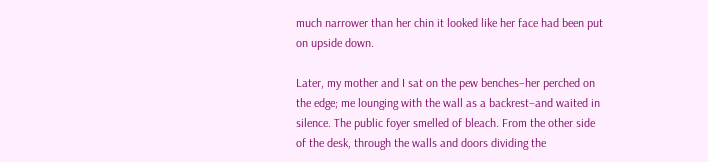much narrower than her chin it looked like her face had been put on upside down.

Later, my mother and I sat on the pew benches–her perched on the edge; me lounging with the wall as a backrest–and waited in silence. The public foyer smelled of bleach. From the other side of the desk, through the walls and doors dividing the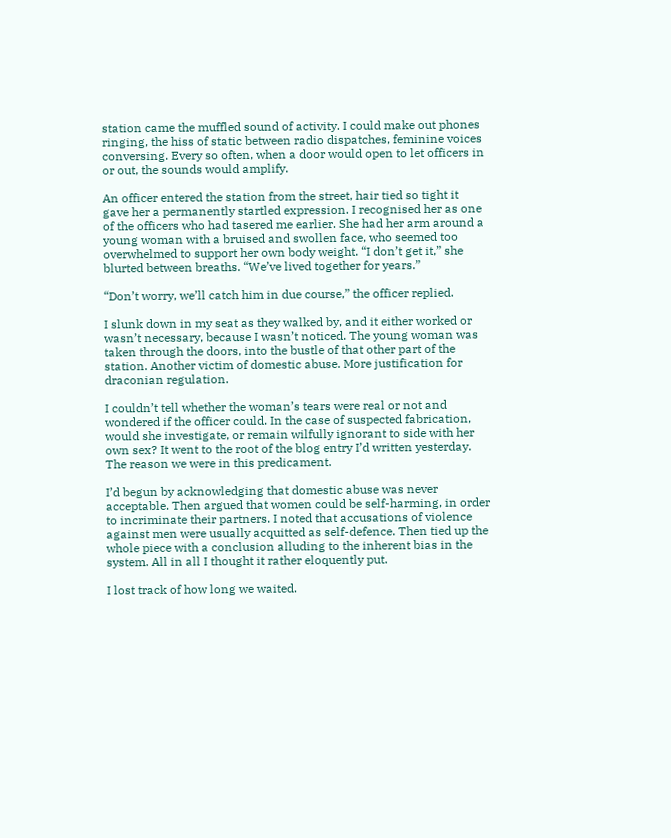station came the muffled sound of activity. I could make out phones ringing, the hiss of static between radio dispatches, feminine voices conversing. Every so often, when a door would open to let officers in or out, the sounds would amplify.

An officer entered the station from the street, hair tied so tight it gave her a permanently startled expression. I recognised her as one of the officers who had tasered me earlier. She had her arm around a young woman with a bruised and swollen face, who seemed too overwhelmed to support her own body weight. “I don’t get it,” she blurted between breaths. “We’ve lived together for years.”

“Don’t worry, we’ll catch him in due course,” the officer replied.

I slunk down in my seat as they walked by, and it either worked or wasn’t necessary, because I wasn’t noticed. The young woman was taken through the doors, into the bustle of that other part of the station. Another victim of domestic abuse. More justification for draconian regulation.

I couldn’t tell whether the woman’s tears were real or not and wondered if the officer could. In the case of suspected fabrication, would she investigate, or remain wilfully ignorant to side with her own sex? It went to the root of the blog entry I’d written yesterday. The reason we were in this predicament.

I’d begun by acknowledging that domestic abuse was never acceptable. Then argued that women could be self-harming, in order to incriminate their partners. I noted that accusations of violence against men were usually acquitted as self-defence. Then tied up the whole piece with a conclusion alluding to the inherent bias in the system. All in all I thought it rather eloquently put.

I lost track of how long we waited.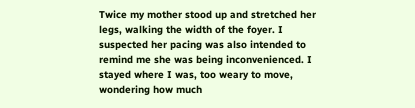Twice my mother stood up and stretched her legs, walking the width of the foyer. I suspected her pacing was also intended to remind me she was being inconvenienced. I stayed where I was, too weary to move, wondering how much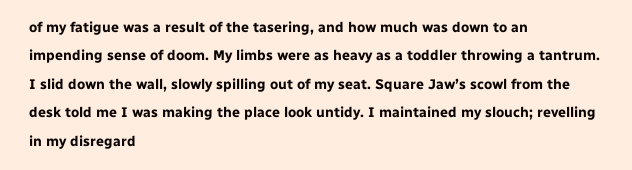of my fatigue was a result of the tasering, and how much was down to an impending sense of doom. My limbs were as heavy as a toddler throwing a tantrum. I slid down the wall, slowly spilling out of my seat. Square Jaw’s scowl from the desk told me I was making the place look untidy. I maintained my slouch; revelling in my disregard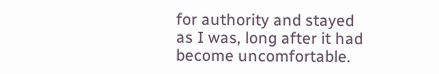for authority and stayed as I was, long after it had become uncomfortable.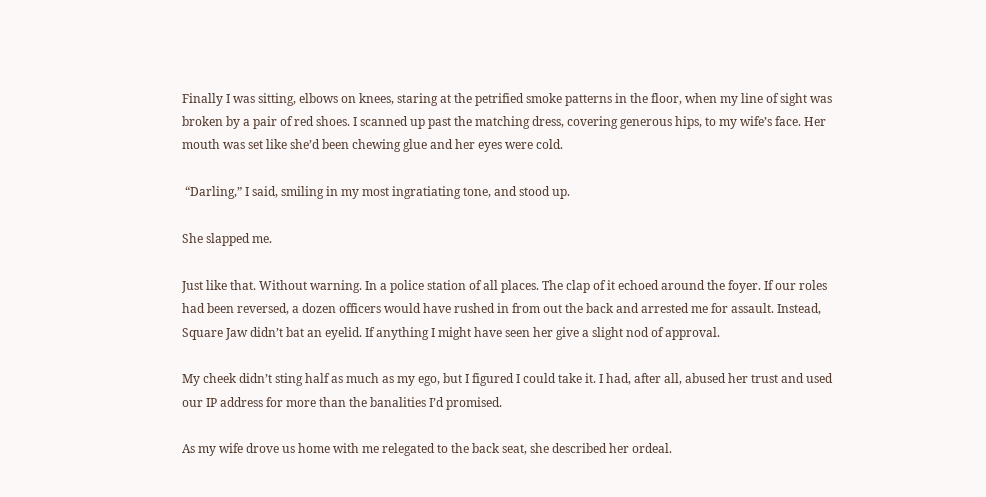Finally I was sitting, elbows on knees, staring at the petrified smoke patterns in the floor, when my line of sight was broken by a pair of red shoes. I scanned up past the matching dress, covering generous hips, to my wife’s face. Her mouth was set like she’d been chewing glue and her eyes were cold.

 “Darling,” I said, smiling in my most ingratiating tone, and stood up.

She slapped me.

Just like that. Without warning. In a police station of all places. The clap of it echoed around the foyer. If our roles had been reversed, a dozen officers would have rushed in from out the back and arrested me for assault. Instead, Square Jaw didn’t bat an eyelid. If anything I might have seen her give a slight nod of approval.

My cheek didn’t sting half as much as my ego, but I figured I could take it. I had, after all, abused her trust and used our IP address for more than the banalities I’d promised.

As my wife drove us home with me relegated to the back seat, she described her ordeal.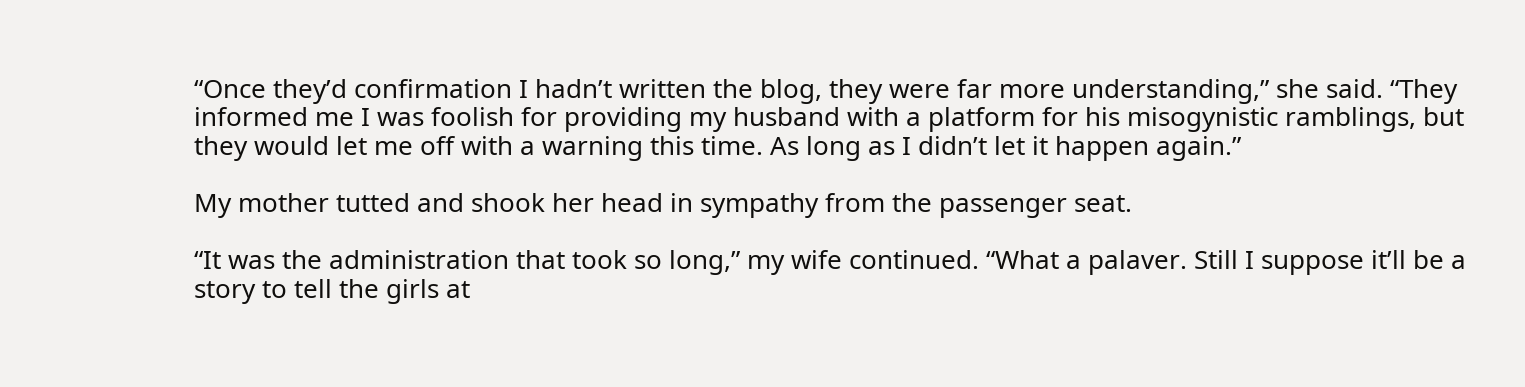“Once they’d confirmation I hadn’t written the blog, they were far more understanding,” she said. “They informed me I was foolish for providing my husband with a platform for his misogynistic ramblings, but they would let me off with a warning this time. As long as I didn’t let it happen again.”

My mother tutted and shook her head in sympathy from the passenger seat.

“It was the administration that took so long,” my wife continued. “What a palaver. Still I suppose it’ll be a story to tell the girls at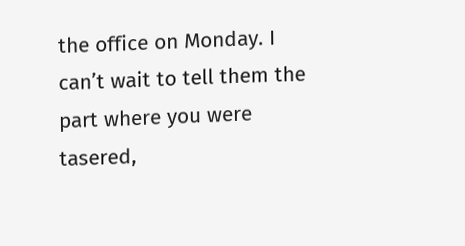the office on Monday. I can’t wait to tell them the part where you were tasered,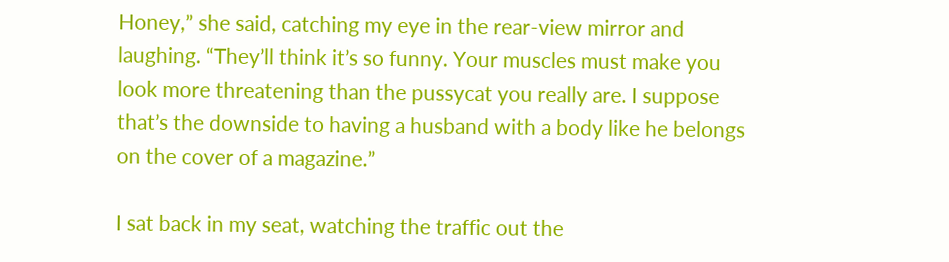Honey,” she said, catching my eye in the rear-view mirror and laughing. “They’ll think it’s so funny. Your muscles must make you look more threatening than the pussycat you really are. I suppose that’s the downside to having a husband with a body like he belongs on the cover of a magazine.”

I sat back in my seat, watching the traffic out the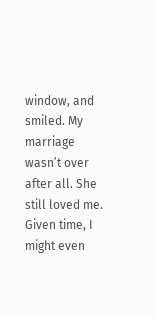window, and smiled. My marriage wasn’t over after all. She still loved me. Given time, I might even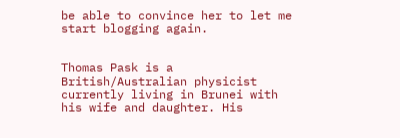be able to convince her to let me start blogging again.


Thomas Pask is a British/Australian physicist currently living in Brunei with his wife and daughter. His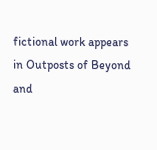fictional work appears in Outposts of Beyond and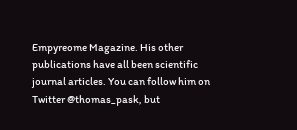Empyreome Magazine. His other publications have all been scientific journal articles. You can follow him on Twitter @thomas_pask, but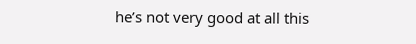he’s not very good at all this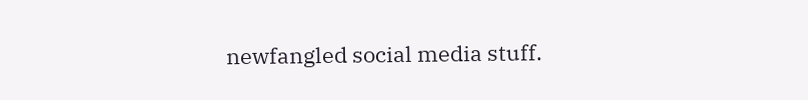newfangled social media stuff.